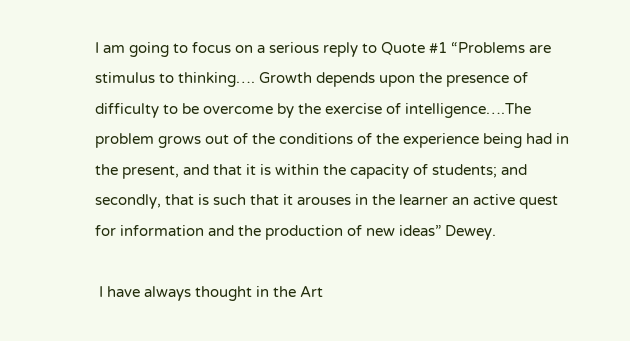I am going to focus on a serious reply to Quote #1 “Problems are stimulus to thinking…. Growth depends upon the presence of difficulty to be overcome by the exercise of intelligence….The problem grows out of the conditions of the experience being had in the present, and that it is within the capacity of students; and secondly, that is such that it arouses in the learner an active quest for information and the production of new ideas” Dewey.

 I have always thought in the Art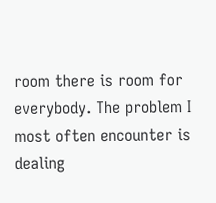room there is room for everybody. The problem I most often encounter is dealing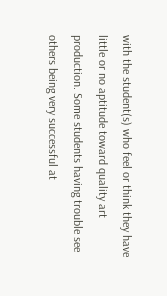with the student(s) who feel or think they have little or no aptitude toward quality art production. Some students having trouble see others being very successful at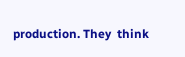production. They  think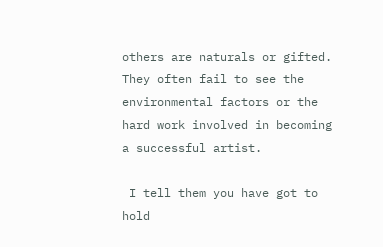others are naturals or gifted. They often fail to see the environmental factors or the hard work involved in becoming a successful artist.

 I tell them you have got to hold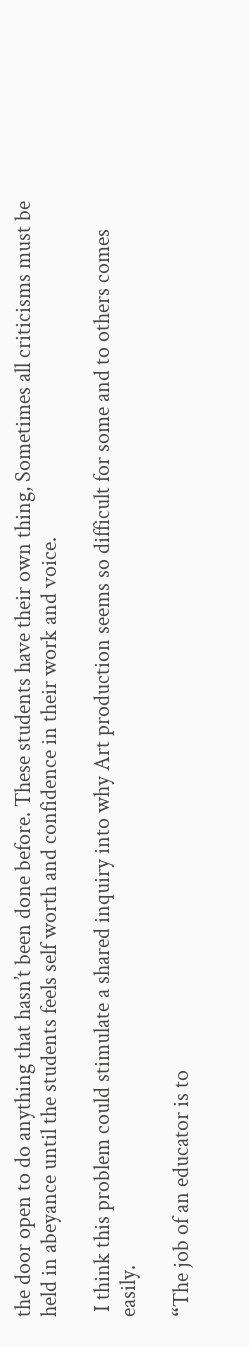the door open to do anything that hasn’t been done before. These students have their own thing, Sometimes all criticisms must be held in abeyance until the students feels self worth and confidence in their work and voice.

 I think this problem could stimulate a shared inquiry into why Art production seems so difficult for some and to others comes easily.

“The job of an educator is to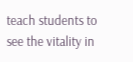teach students to see the vitality in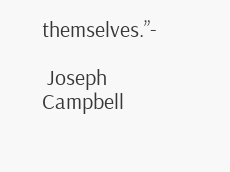themselves.”-

 Joseph Campbell